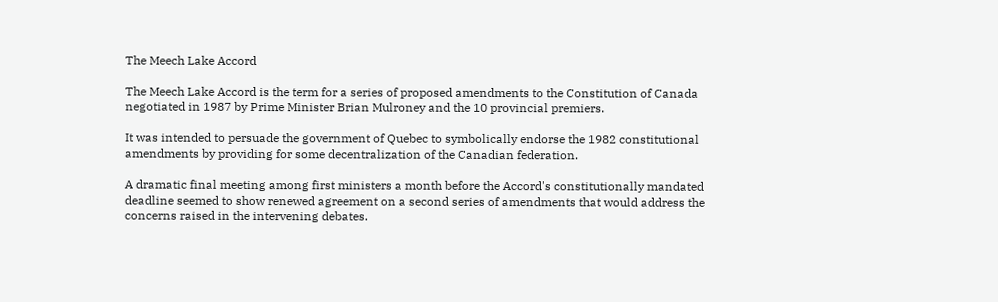The Meech Lake Accord

The Meech Lake Accord is the term for a series of proposed amendments to the Constitution of Canada negotiated in 1987 by Prime Minister Brian Mulroney and the 10 provincial premiers.

It was intended to persuade the government of Quebec to symbolically endorse the 1982 constitutional amendments by providing for some decentralization of the Canadian federation.

A dramatic final meeting among first ministers a month before the Accord's constitutionally mandated deadline seemed to show renewed agreement on a second series of amendments that would address the concerns raised in the intervening debates.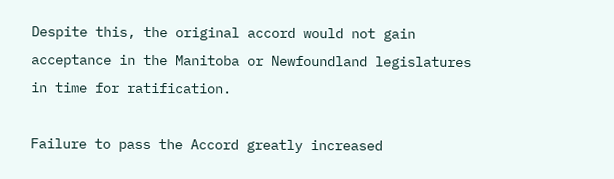Despite this, the original accord would not gain acceptance in the Manitoba or Newfoundland legislatures in time for ratification.

Failure to pass the Accord greatly increased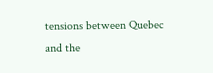tensions between Quebec and the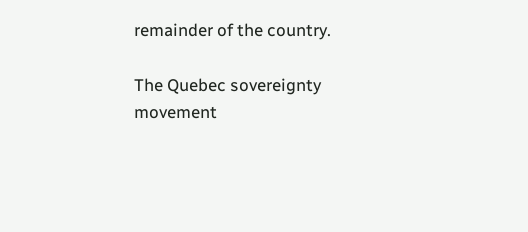remainder of the country.

The Quebec sovereignty movement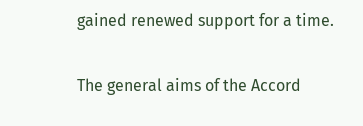gained renewed support for a time.

The general aims of the Accord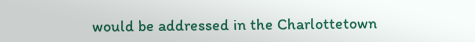would be addressed in the Charlottetown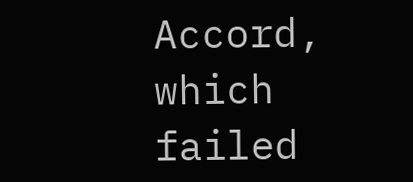Accord, which failed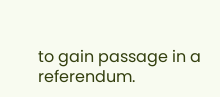to gain passage in a referendum.